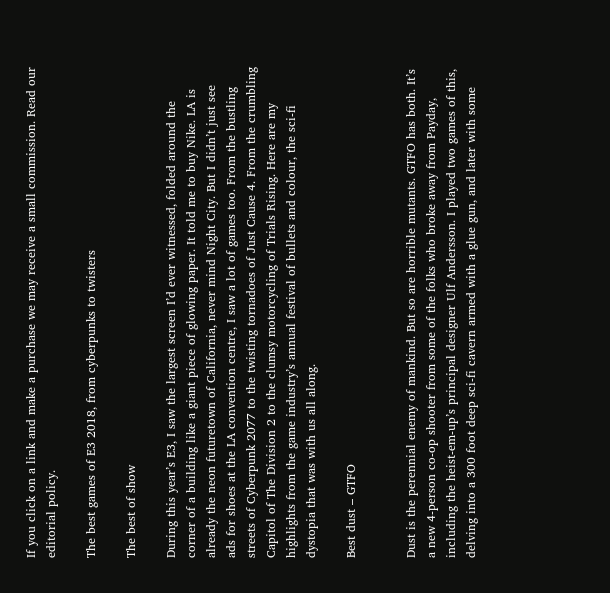If you click on a link and make a purchase we may receive a small commission. Read our editorial policy.

The best games of E3 2018, from cyberpunks to twisters

The best of show

During this year’s E3, I saw the largest screen I’d ever witnessed, folded around the corner of a building like a giant piece of glowing paper. It told me to buy Nike. LA is already the neon futuretown of California, never mind Night City. But I didn’t just see ads for shoes at the LA convention centre, I saw a lot of games too. From the bustling streets of Cyberpunk 2077 to the twisting tornadoes of Just Cause 4. From the crumbling Capitol of The Division 2 to the clumsy motorcycling of Trials Rising. Here are my highlights from the game industry’s annual festival of bullets and colour, the sci-fi dystopia that was with us all along.

Best dust – GTFO


Dust is the perennial enemy of mankind. But so are horrible mutants. GTFO has both. It’s a new 4-person co-op shooter from some of the folks who broke away from Payday, including the heist-em-up’s principal designer Ulf Andersson. I played two games of this, delving into a 300 foot deep sci-fi cavern armed with a glue gun, and later with some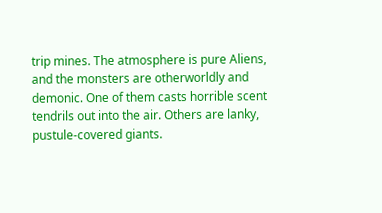trip mines. The atmosphere is pure Aliens, and the monsters are otherworldly and demonic. One of them casts horrible scent tendrils out into the air. Others are lanky, pustule-covered giants.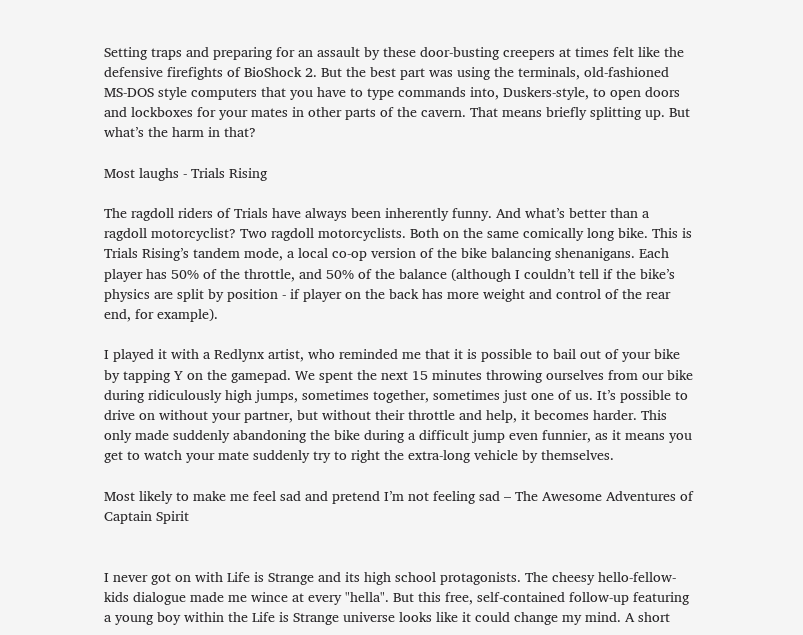Setting traps and preparing for an assault by these door-busting creepers at times felt like the defensive firefights of BioShock 2. But the best part was using the terminals, old-fashioned MS-DOS style computers that you have to type commands into, Duskers-style, to open doors and lockboxes for your mates in other parts of the cavern. That means briefly splitting up. But what’s the harm in that?

Most laughs - Trials Rising

The ragdoll riders of Trials have always been inherently funny. And what’s better than a ragdoll motorcyclist? Two ragdoll motorcyclists. Both on the same comically long bike. This is Trials Rising’s tandem mode, a local co-op version of the bike balancing shenanigans. Each player has 50% of the throttle, and 50% of the balance (although I couldn’t tell if the bike’s physics are split by position - if player on the back has more weight and control of the rear end, for example).

I played it with a Redlynx artist, who reminded me that it is possible to bail out of your bike by tapping Y on the gamepad. We spent the next 15 minutes throwing ourselves from our bike during ridiculously high jumps, sometimes together, sometimes just one of us. It’s possible to drive on without your partner, but without their throttle and help, it becomes harder. This only made suddenly abandoning the bike during a difficult jump even funnier, as it means you get to watch your mate suddenly try to right the extra-long vehicle by themselves.

Most likely to make me feel sad and pretend I’m not feeling sad – The Awesome Adventures of Captain Spirit


I never got on with Life is Strange and its high school protagonists. The cheesy hello-fellow-kids dialogue made me wince at every "hella". But this free, self-contained follow-up featuring a young boy within the Life is Strange universe looks like it could change my mind. A short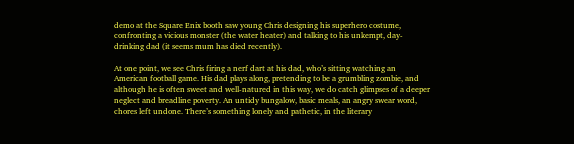demo at the Square Enix booth saw young Chris designing his superhero costume, confronting a vicious monster (the water heater) and talking to his unkempt, day-drinking dad (it seems mum has died recently).

At one point, we see Chris firing a nerf dart at his dad, who’s sitting watching an American football game. His dad plays along, pretending to be a grumbling zombie, and although he is often sweet and well-natured in this way, we do catch glimpses of a deeper neglect and breadline poverty. An untidy bungalow, basic meals, an angry swear word, chores left undone. There’s something lonely and pathetic, in the literary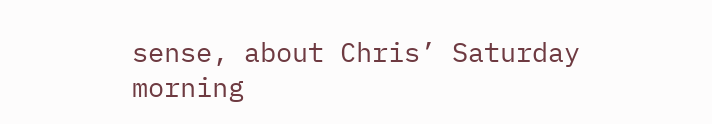sense, about Chris’ Saturday morning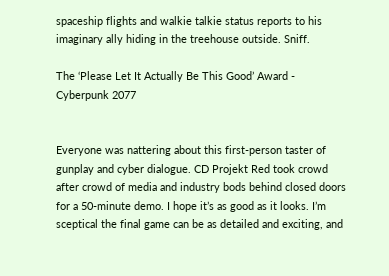spaceship flights and walkie talkie status reports to his imaginary ally hiding in the treehouse outside. Sniff.

The ‘Please Let It Actually Be This Good’ Award - Cyberpunk 2077


Everyone was nattering about this first-person taster of gunplay and cyber dialogue. CD Projekt Red took crowd after crowd of media and industry bods behind closed doors for a 50-minute demo. I hope it’s as good as it looks. I’m sceptical the final game can be as detailed and exciting, and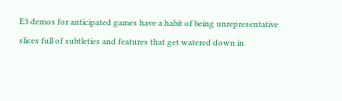E3 demos for anticipated games have a habit of being unrepresentative slices full of subtleties and features that get watered down in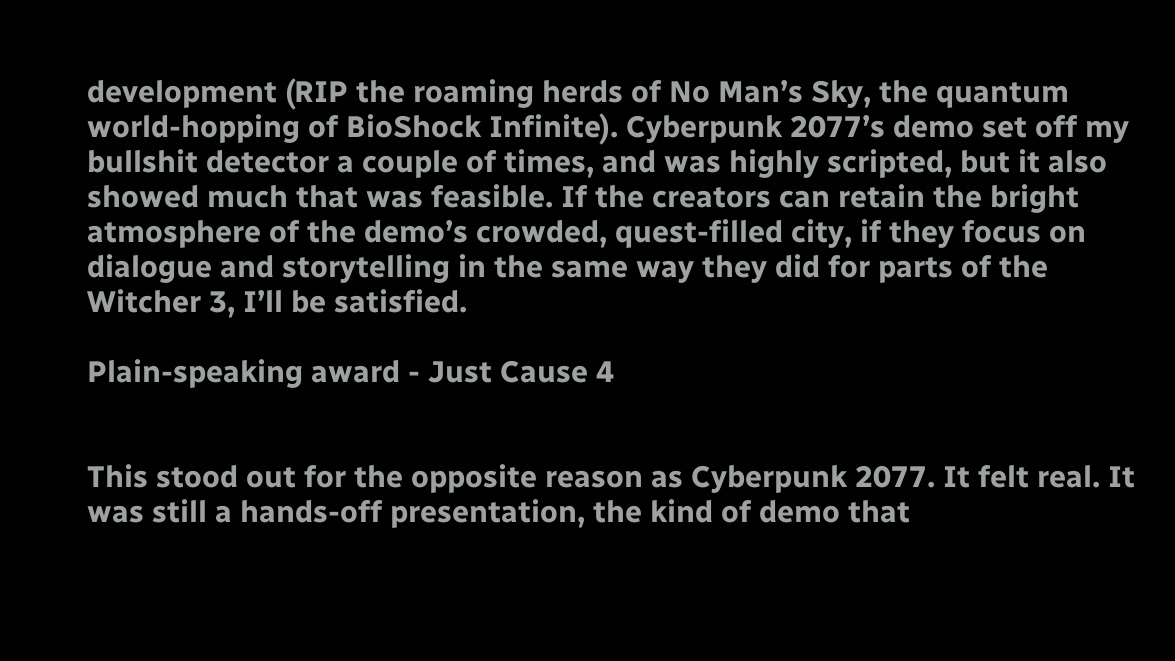development (RIP the roaming herds of No Man’s Sky, the quantum world-hopping of BioShock Infinite). Cyberpunk 2077’s demo set off my bullshit detector a couple of times, and was highly scripted, but it also showed much that was feasible. If the creators can retain the bright atmosphere of the demo’s crowded, quest-filled city, if they focus on dialogue and storytelling in the same way they did for parts of the Witcher 3, I’ll be satisfied.

Plain-speaking award - Just Cause 4


This stood out for the opposite reason as Cyberpunk 2077. It felt real. It was still a hands-off presentation, the kind of demo that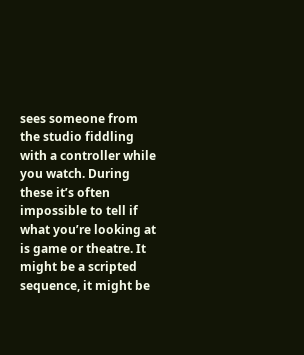sees someone from the studio fiddling with a controller while you watch. During these it’s often impossible to tell if what you’re looking at is game or theatre. It might be a scripted sequence, it might be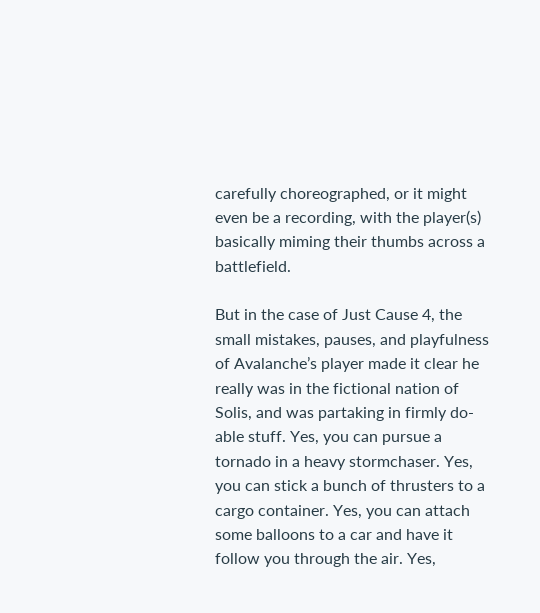carefully choreographed, or it might even be a recording, with the player(s) basically miming their thumbs across a battlefield.

But in the case of Just Cause 4, the small mistakes, pauses, and playfulness of Avalanche’s player made it clear he really was in the fictional nation of Solis, and was partaking in firmly do-able stuff. Yes, you can pursue a tornado in a heavy stormchaser. Yes, you can stick a bunch of thrusters to a cargo container. Yes, you can attach some balloons to a car and have it follow you through the air. Yes,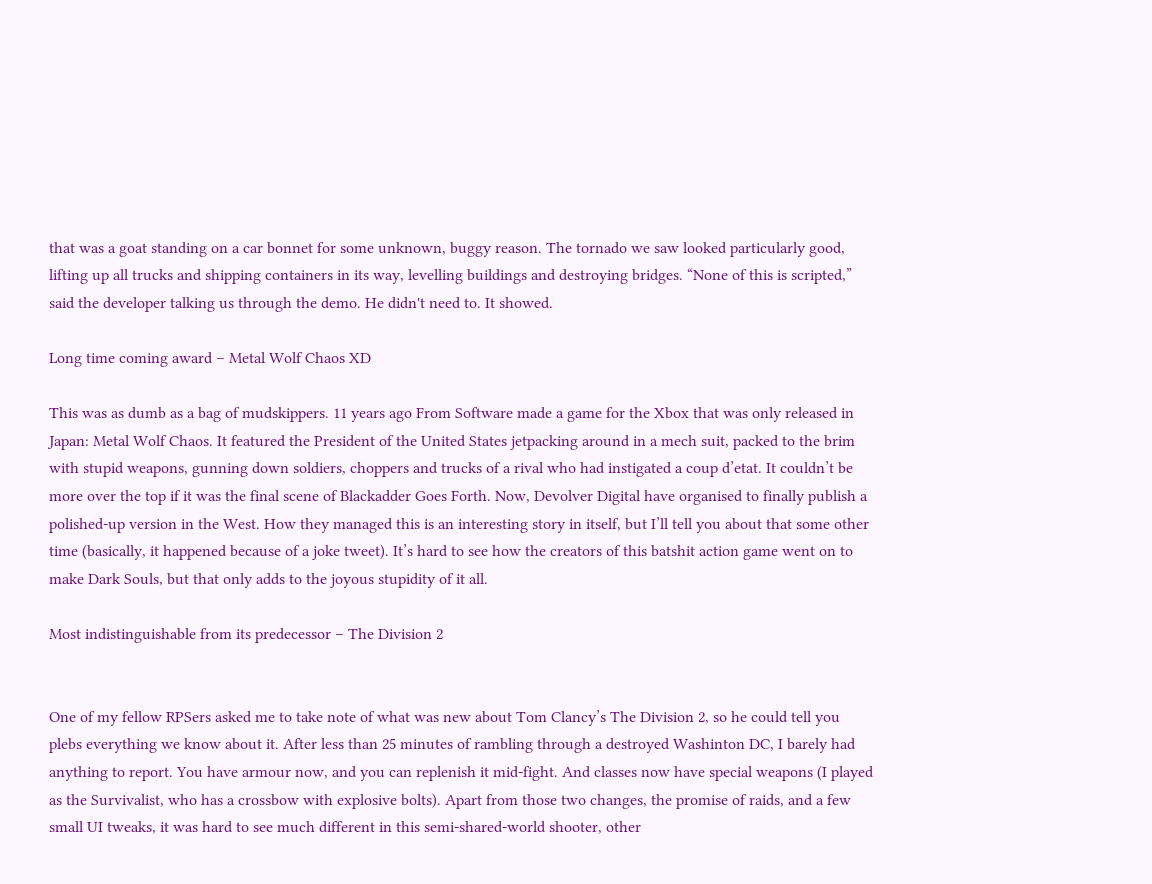that was a goat standing on a car bonnet for some unknown, buggy reason. The tornado we saw looked particularly good, lifting up all trucks and shipping containers in its way, levelling buildings and destroying bridges. “None of this is scripted,” said the developer talking us through the demo. He didn't need to. It showed.

Long time coming award – Metal Wolf Chaos XD

This was as dumb as a bag of mudskippers. 11 years ago From Software made a game for the Xbox that was only released in Japan: Metal Wolf Chaos. It featured the President of the United States jetpacking around in a mech suit, packed to the brim with stupid weapons, gunning down soldiers, choppers and trucks of a rival who had instigated a coup d’etat. It couldn’t be more over the top if it was the final scene of Blackadder Goes Forth. Now, Devolver Digital have organised to finally publish a polished-up version in the West. How they managed this is an interesting story in itself, but I’ll tell you about that some other time (basically, it happened because of a joke tweet). It’s hard to see how the creators of this batshit action game went on to make Dark Souls, but that only adds to the joyous stupidity of it all.

Most indistinguishable from its predecessor – The Division 2


One of my fellow RPSers asked me to take note of what was new about Tom Clancy’s The Division 2, so he could tell you plebs everything we know about it. After less than 25 minutes of rambling through a destroyed Washinton DC, I barely had anything to report. You have armour now, and you can replenish it mid-fight. And classes now have special weapons (I played as the Survivalist, who has a crossbow with explosive bolts). Apart from those two changes, the promise of raids, and a few small UI tweaks, it was hard to see much different in this semi-shared-world shooter, other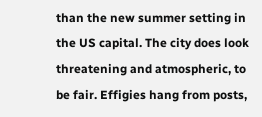than the new summer setting in the US capital. The city does look threatening and atmospheric, to be fair. Effigies hang from posts,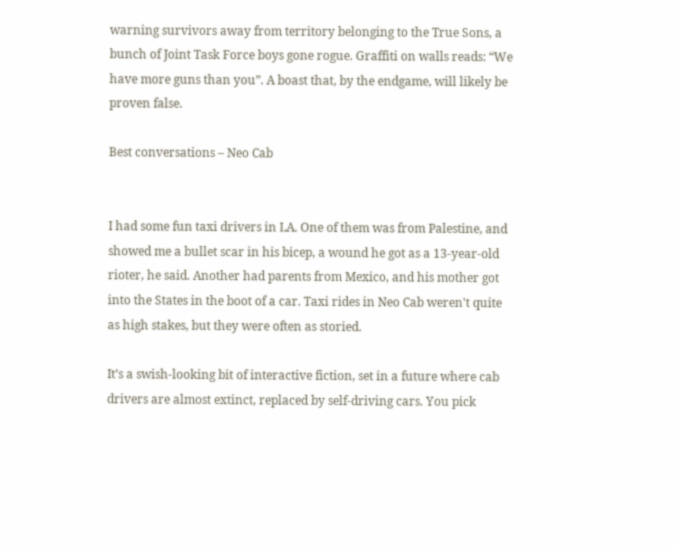warning survivors away from territory belonging to the True Sons, a bunch of Joint Task Force boys gone rogue. Graffiti on walls reads: “We have more guns than you”. A boast that, by the endgame, will likely be proven false.

Best conversations – Neo Cab


I had some fun taxi drivers in LA. One of them was from Palestine, and showed me a bullet scar in his bicep, a wound he got as a 13-year-old rioter, he said. Another had parents from Mexico, and his mother got into the States in the boot of a car. Taxi rides in Neo Cab weren't quite as high stakes, but they were often as storied.

It’s a swish-looking bit of interactive fiction, set in a future where cab drivers are almost extinct, replaced by self-driving cars. You pick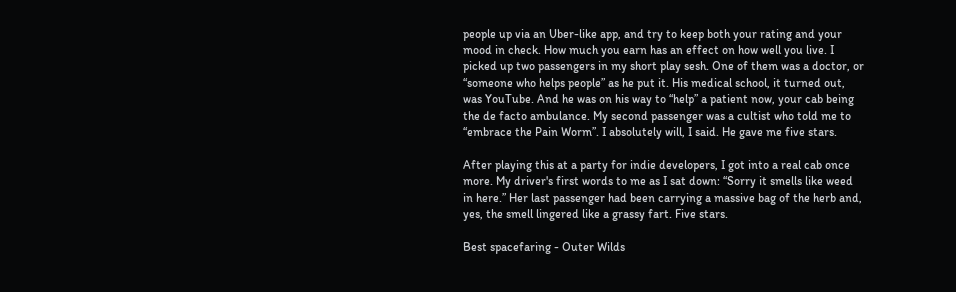people up via an Uber-like app, and try to keep both your rating and your mood in check. How much you earn has an effect on how well you live. I picked up two passengers in my short play sesh. One of them was a doctor, or “someone who helps people” as he put it. His medical school, it turned out, was YouTube. And he was on his way to “help” a patient now, your cab being the de facto ambulance. My second passenger was a cultist who told me to “embrace the Pain Worm”. I absolutely will, I said. He gave me five stars.

After playing this at a party for indie developers, I got into a real cab once more. My driver's first words to me as I sat down: “Sorry it smells like weed in here.” Her last passenger had been carrying a massive bag of the herb and, yes, the smell lingered like a grassy fart. Five stars.

Best spacefaring - Outer Wilds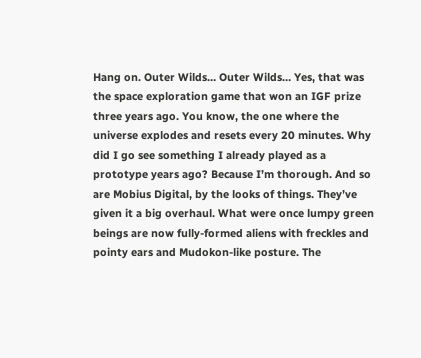Hang on. Outer Wilds… Outer Wilds… Yes, that was the space exploration game that won an IGF prize three years ago. You know, the one where the universe explodes and resets every 20 minutes. Why did I go see something I already played as a prototype years ago? Because I’m thorough. And so are Mobius Digital, by the looks of things. They’ve given it a big overhaul. What were once lumpy green beings are now fully-formed aliens with freckles and pointy ears and Mudokon-like posture. The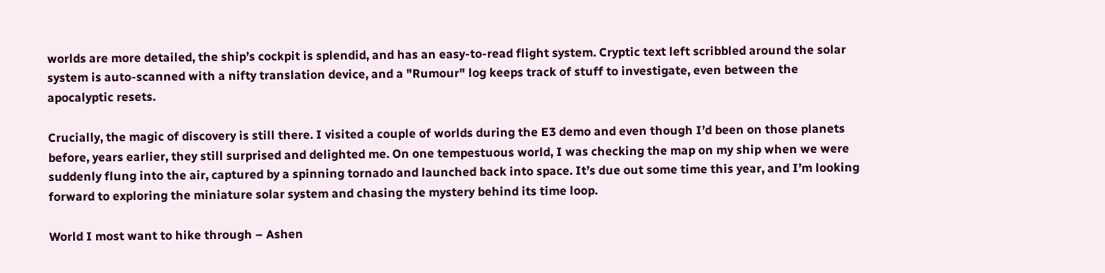worlds are more detailed, the ship’s cockpit is splendid, and has an easy-to-read flight system. Cryptic text left scribbled around the solar system is auto-scanned with a nifty translation device, and a "Rumour" log keeps track of stuff to investigate, even between the apocalyptic resets.

Crucially, the magic of discovery is still there. I visited a couple of worlds during the E3 demo and even though I’d been on those planets before, years earlier, they still surprised and delighted me. On one tempestuous world, I was checking the map on my ship when we were suddenly flung into the air, captured by a spinning tornado and launched back into space. It’s due out some time this year, and I’m looking forward to exploring the miniature solar system and chasing the mystery behind its time loop.

World I most want to hike through – Ashen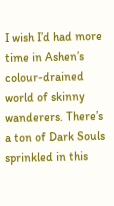I wish I’d had more time in Ashen’s colour-drained world of skinny wanderers. There’s a ton of Dark Souls sprinkled in this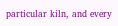particular kiln, and every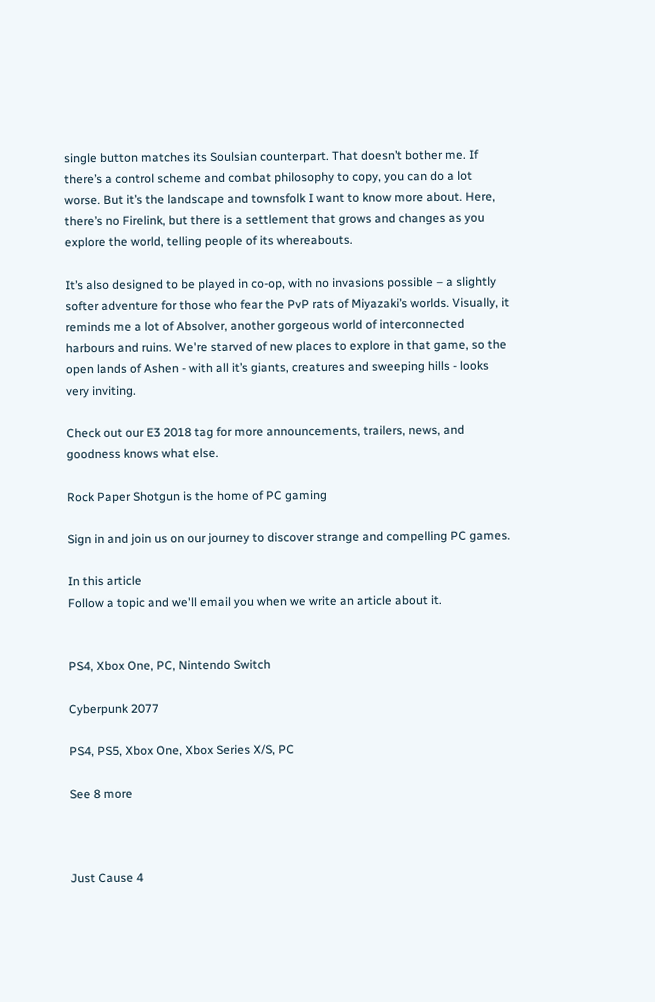single button matches its Soulsian counterpart. That doesn’t bother me. If there’s a control scheme and combat philosophy to copy, you can do a lot worse. But it’s the landscape and townsfolk I want to know more about. Here, there’s no Firelink, but there is a settlement that grows and changes as you explore the world, telling people of its whereabouts.

It’s also designed to be played in co-op, with no invasions possible – a slightly softer adventure for those who fear the PvP rats of Miyazaki’s worlds. Visually, it reminds me a lot of Absolver, another gorgeous world of interconnected harbours and ruins. We're starved of new places to explore in that game, so the open lands of Ashen - with all it’s giants, creatures and sweeping hills - looks very inviting.

Check out our E3 2018 tag for more announcements, trailers, news, and goodness knows what else.

Rock Paper Shotgun is the home of PC gaming

Sign in and join us on our journey to discover strange and compelling PC games.

In this article
Follow a topic and we'll email you when we write an article about it.


PS4, Xbox One, PC, Nintendo Switch

Cyberpunk 2077

PS4, PS5, Xbox One, Xbox Series X/S, PC

See 8 more



Just Cause 4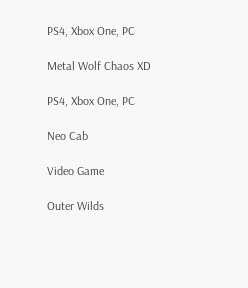PS4, Xbox One, PC

Metal Wolf Chaos XD

PS4, Xbox One, PC

Neo Cab

Video Game

Outer Wilds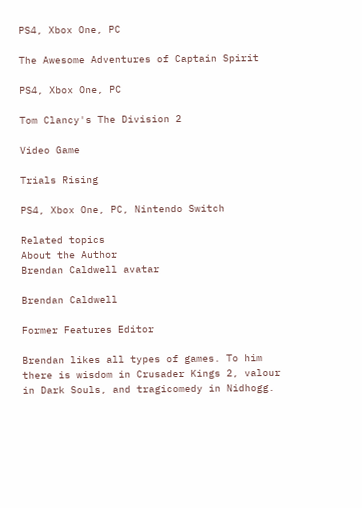PS4, Xbox One, PC

The Awesome Adventures of Captain Spirit

PS4, Xbox One, PC

Tom Clancy's The Division 2

Video Game

Trials Rising

PS4, Xbox One, PC, Nintendo Switch

Related topics
About the Author
Brendan Caldwell avatar

Brendan Caldwell

Former Features Editor

Brendan likes all types of games. To him there is wisdom in Crusader Kings 2, valour in Dark Souls, and tragicomedy in Nidhogg.